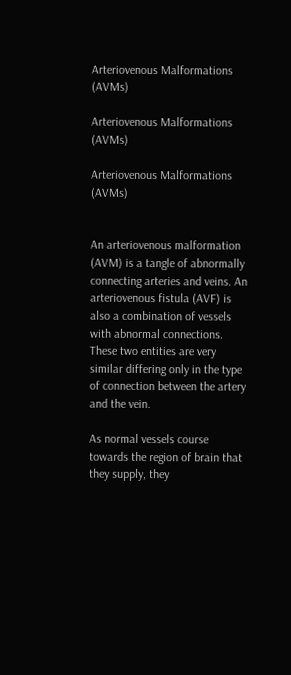Arteriovenous Malformations (AVMs)

Arteriovenous Malformations (AVMs)

Arteriovenous Malformations (AVMs)


An arteriovenous malformation (AVM) is a tangle of abnormally connecting arteries and veins. An arteriovenous fistula (AVF) is also a combination of vessels with abnormal connections. These two entities are very similar differing only in the type of connection between the artery and the vein.

As normal vessels course towards the region of brain that they supply, they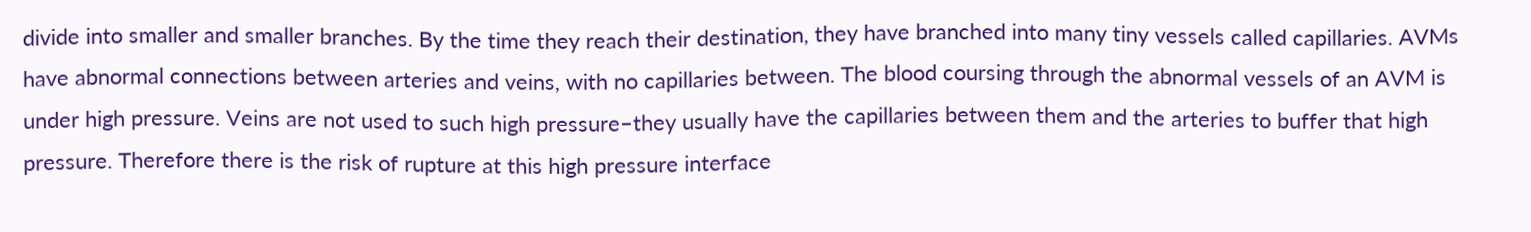divide into smaller and smaller branches. By the time they reach their destination, they have branched into many tiny vessels called capillaries. AVMs have abnormal connections between arteries and veins, with no capillaries between. The blood coursing through the abnormal vessels of an AVM is under high pressure. Veins are not used to such high pressure–they usually have the capillaries between them and the arteries to buffer that high pressure. Therefore there is the risk of rupture at this high pressure interface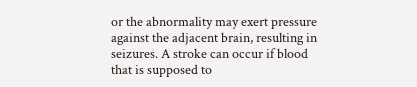or the abnormality may exert pressure against the adjacent brain, resulting in seizures. A stroke can occur if blood that is supposed to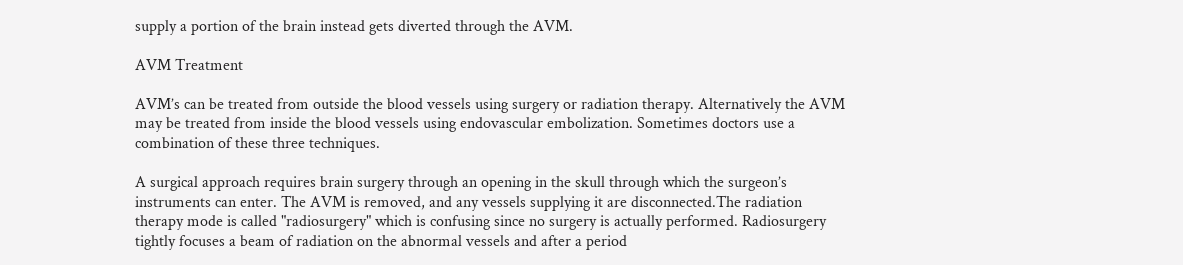supply a portion of the brain instead gets diverted through the AVM.

AVM Treatment

AVM’s can be treated from outside the blood vessels using surgery or radiation therapy. Alternatively the AVM may be treated from inside the blood vessels using endovascular embolization. Sometimes doctors use a combination of these three techniques.

A surgical approach requires brain surgery through an opening in the skull through which the surgeon’s instruments can enter. The AVM is removed, and any vessels supplying it are disconnected.The radiation therapy mode is called "radiosurgery" which is confusing since no surgery is actually performed. Radiosurgery tightly focuses a beam of radiation on the abnormal vessels and after a period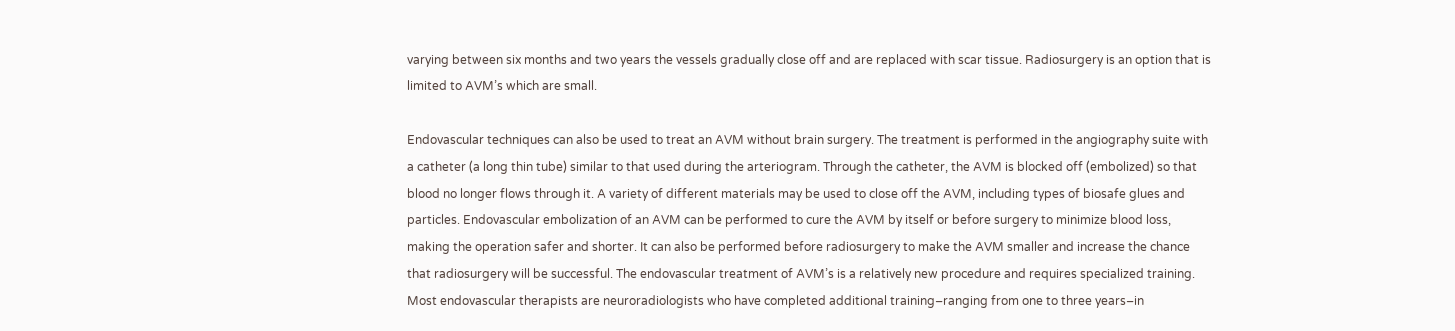varying between six months and two years the vessels gradually close off and are replaced with scar tissue. Radiosurgery is an option that is limited to AVM’s which are small.

Endovascular techniques can also be used to treat an AVM without brain surgery. The treatment is performed in the angiography suite with a catheter (a long thin tube) similar to that used during the arteriogram. Through the catheter, the AVM is blocked off (embolized) so that blood no longer flows through it. A variety of different materials may be used to close off the AVM, including types of biosafe glues and particles. Endovascular embolization of an AVM can be performed to cure the AVM by itself or before surgery to minimize blood loss, making the operation safer and shorter. It can also be performed before radiosurgery to make the AVM smaller and increase the chance that radiosurgery will be successful. The endovascular treatment of AVM’s is a relatively new procedure and requires specialized training. Most endovascular therapists are neuroradiologists who have completed additional training–ranging from one to three years–in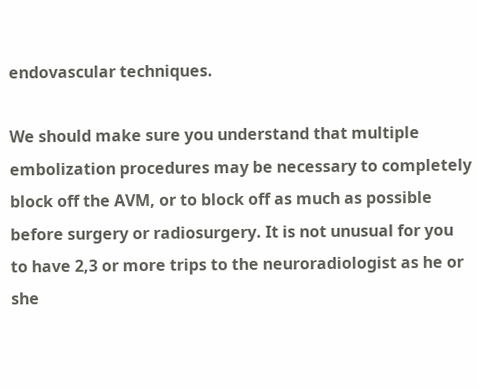endovascular techniques.

We should make sure you understand that multiple embolization procedures may be necessary to completely block off the AVM, or to block off as much as possible before surgery or radiosurgery. It is not unusual for you to have 2,3 or more trips to the neuroradiologist as he or she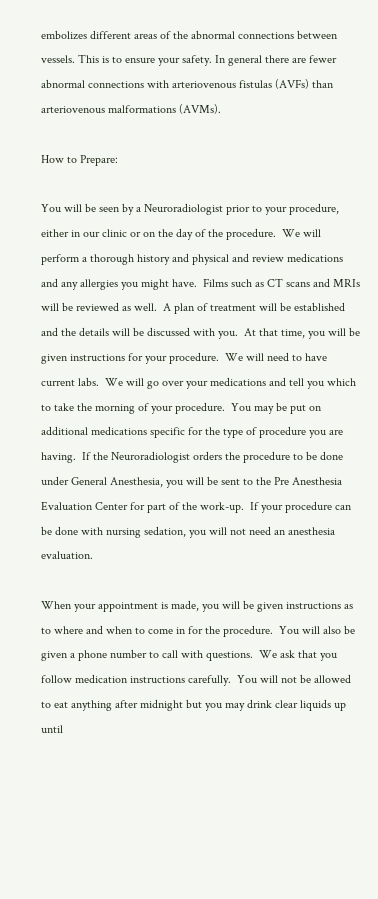embolizes different areas of the abnormal connections between vessels. This is to ensure your safety. In general there are fewer abnormal connections with arteriovenous fistulas (AVFs) than arteriovenous malformations (AVMs).

How to Prepare:

You will be seen by a Neuroradiologist prior to your procedure, either in our clinic or on the day of the procedure.  We will perform a thorough history and physical and review medications and any allergies you might have.  Films such as CT scans and MRIs will be reviewed as well.  A plan of treatment will be established and the details will be discussed with you.  At that time, you will be given instructions for your procedure.  We will need to have current labs.  We will go over your medications and tell you which to take the morning of your procedure.  You may be put on additional medications specific for the type of procedure you are having.  If the Neuroradiologist orders the procedure to be done under General Anesthesia, you will be sent to the Pre Anesthesia Evaluation Center for part of the work-up.  If your procedure can be done with nursing sedation, you will not need an anesthesia evaluation.

When your appointment is made, you will be given instructions as to where and when to come in for the procedure.  You will also be given a phone number to call with questions.  We ask that you follow medication instructions carefully.  You will not be allowed to eat anything after midnight but you may drink clear liquids up until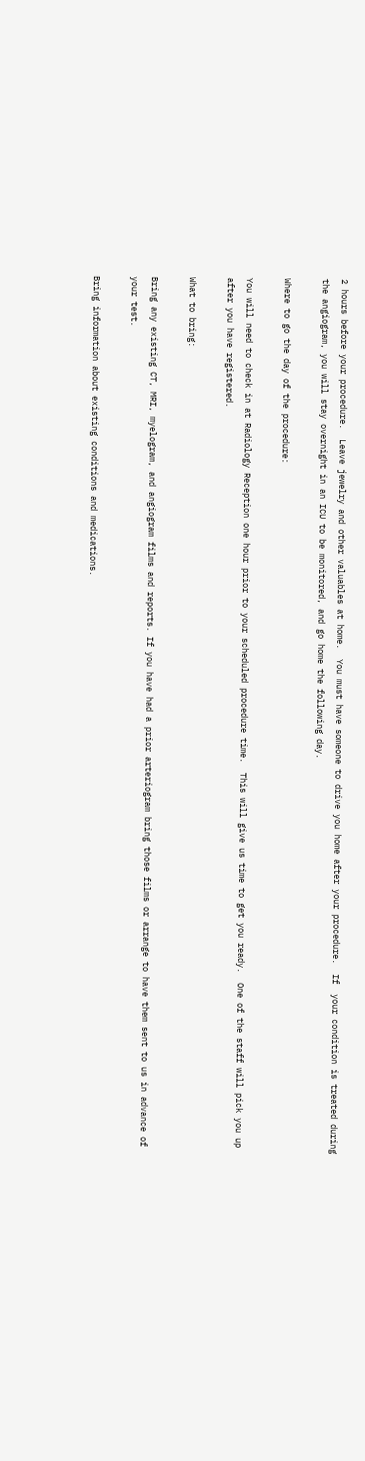2 hours before your procedure.  Leave jewelry and other valuables at home.  You must have someone to drive you home after your procedure.  If  your condition is treated during the angiogram, you will stay overnight in an ICU to be monitored, and go home the following day.

Where to go the day of the procedure:

You will need to check in at Radiology Reception one hour prior to your scheduled procedure time.  This will give us time to get you ready.  One of the staff will pick you up after you have registered.

What to bring:

Bring any existing CT, MRI, myelogram, and angiogram films and reports. If you have had a prior arteriogram bring those films or arrange to have them sent to us in advance of your test.

Bring information about existing conditions and medications.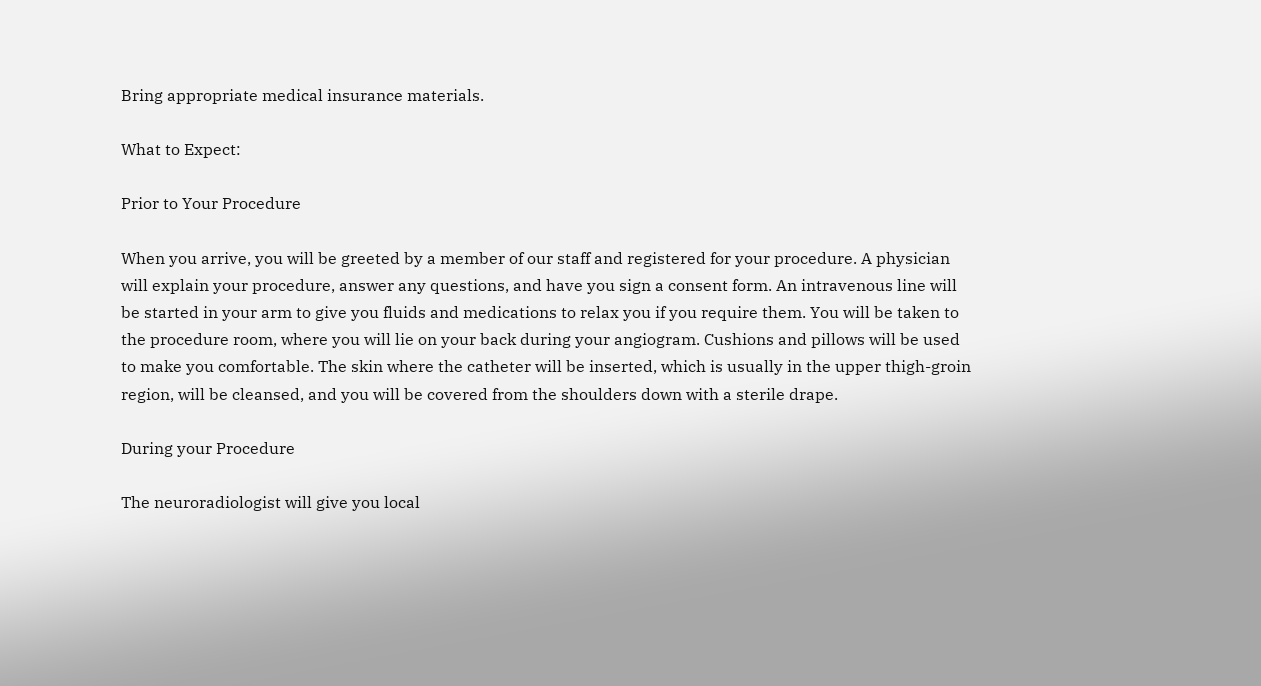Bring appropriate medical insurance materials.

What to Expect:

Prior to Your Procedure

When you arrive, you will be greeted by a member of our staff and registered for your procedure. A physician will explain your procedure, answer any questions, and have you sign a consent form. An intravenous line will be started in your arm to give you fluids and medications to relax you if you require them. You will be taken to the procedure room, where you will lie on your back during your angiogram. Cushions and pillows will be used to make you comfortable. The skin where the catheter will be inserted, which is usually in the upper thigh-groin region, will be cleansed, and you will be covered from the shoulders down with a sterile drape.

During your Procedure

The neuroradiologist will give you local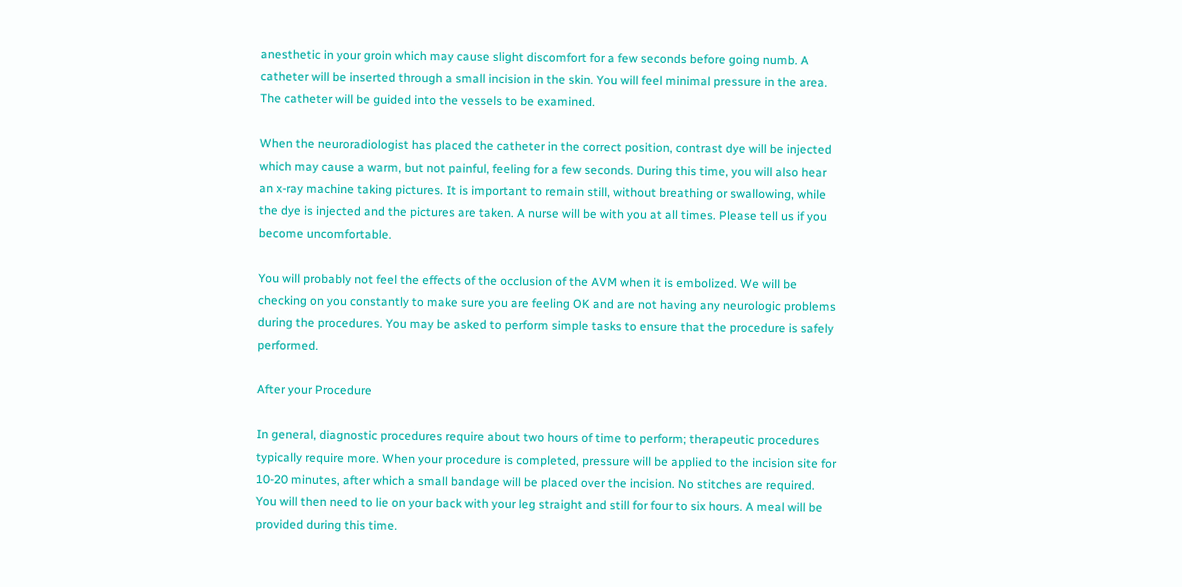anesthetic in your groin which may cause slight discomfort for a few seconds before going numb. A catheter will be inserted through a small incision in the skin. You will feel minimal pressure in the area. The catheter will be guided into the vessels to be examined.

When the neuroradiologist has placed the catheter in the correct position, contrast dye will be injected which may cause a warm, but not painful, feeling for a few seconds. During this time, you will also hear an x-ray machine taking pictures. It is important to remain still, without breathing or swallowing, while the dye is injected and the pictures are taken. A nurse will be with you at all times. Please tell us if you become uncomfortable.

You will probably not feel the effects of the occlusion of the AVM when it is embolized. We will be checking on you constantly to make sure you are feeling OK and are not having any neurologic problems during the procedures. You may be asked to perform simple tasks to ensure that the procedure is safely performed.

After your Procedure

In general, diagnostic procedures require about two hours of time to perform; therapeutic procedures typically require more. When your procedure is completed, pressure will be applied to the incision site for 10-20 minutes, after which a small bandage will be placed over the incision. No stitches are required. You will then need to lie on your back with your leg straight and still for four to six hours. A meal will be provided during this time.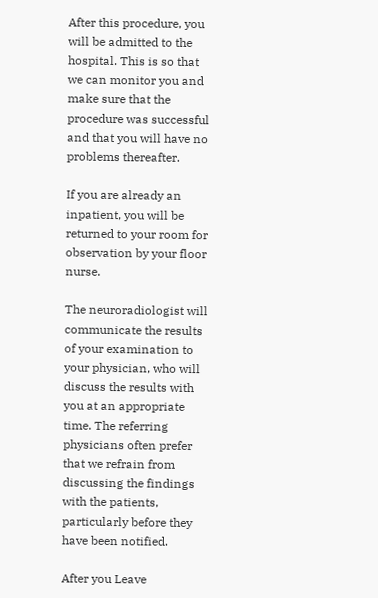After this procedure, you will be admitted to the hospital. This is so that we can monitor you and make sure that the procedure was successful and that you will have no problems thereafter.

If you are already an inpatient, you will be returned to your room for observation by your floor nurse.

The neuroradiologist will communicate the results of your examination to your physician, who will discuss the results with you at an appropriate time. The referring physicians often prefer that we refrain from discussing the findings with the patients, particularly before they have been notified.

After you Leave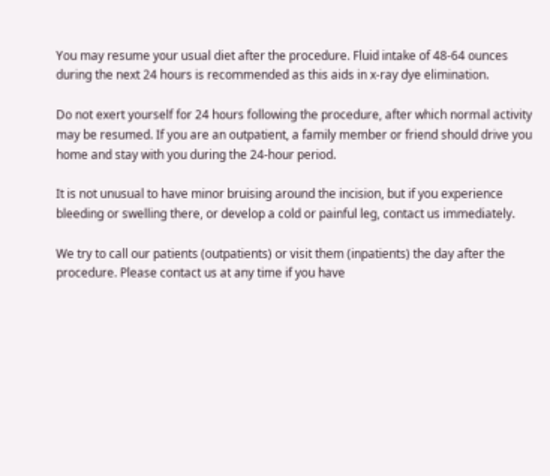You may resume your usual diet after the procedure. Fluid intake of 48-64 ounces during the next 24 hours is recommended as this aids in x-ray dye elimination.

Do not exert yourself for 24 hours following the procedure, after which normal activity may be resumed. If you are an outpatient, a family member or friend should drive you home and stay with you during the 24-hour period.

It is not unusual to have minor bruising around the incision, but if you experience bleeding or swelling there, or develop a cold or painful leg, contact us immediately.

We try to call our patients (outpatients) or visit them (inpatients) the day after the procedure. Please contact us at any time if you have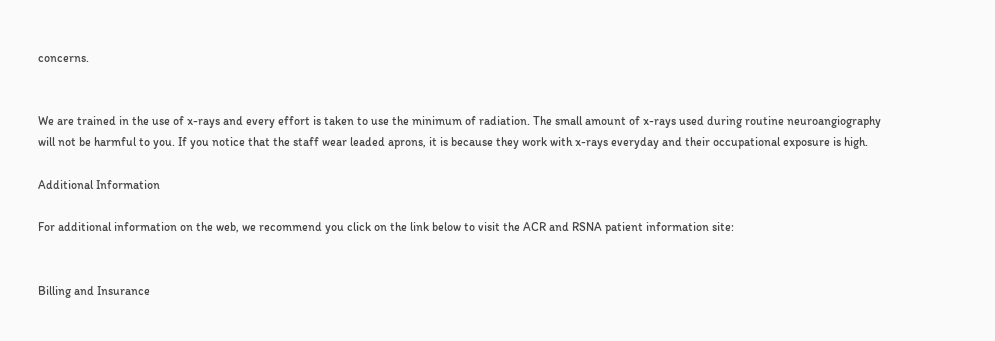concerns.


We are trained in the use of x-rays and every effort is taken to use the minimum of radiation. The small amount of x-rays used during routine neuroangiography will not be harmful to you. If you notice that the staff wear leaded aprons, it is because they work with x-rays everyday and their occupational exposure is high.

Additional Information

For additional information on the web, we recommend you click on the link below to visit the ACR and RSNA patient information site:


Billing and Insurance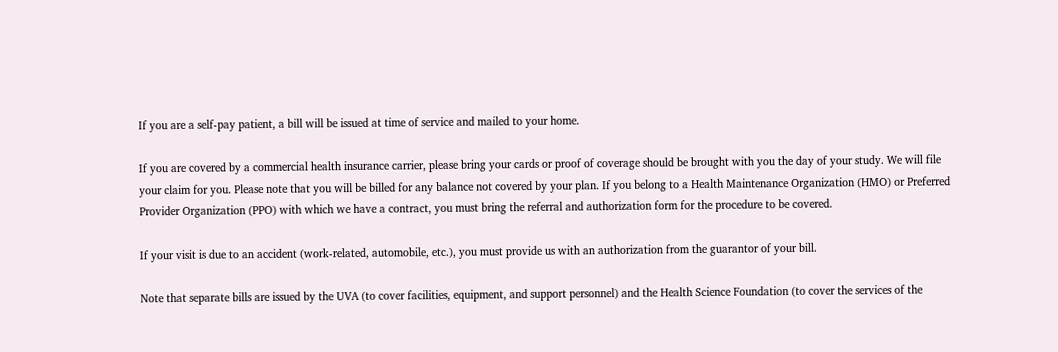If you are a self-pay patient, a bill will be issued at time of service and mailed to your home.

If you are covered by a commercial health insurance carrier, please bring your cards or proof of coverage should be brought with you the day of your study. We will file your claim for you. Please note that you will be billed for any balance not covered by your plan. If you belong to a Health Maintenance Organization (HMO) or Preferred Provider Organization (PPO) with which we have a contract, you must bring the referral and authorization form for the procedure to be covered.

If your visit is due to an accident (work-related, automobile, etc.), you must provide us with an authorization from the guarantor of your bill.

Note that separate bills are issued by the UVA (to cover facilities, equipment, and support personnel) and the Health Science Foundation (to cover the services of the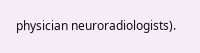physician neuroradiologists).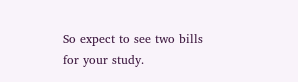So expect to see two bills for your study.